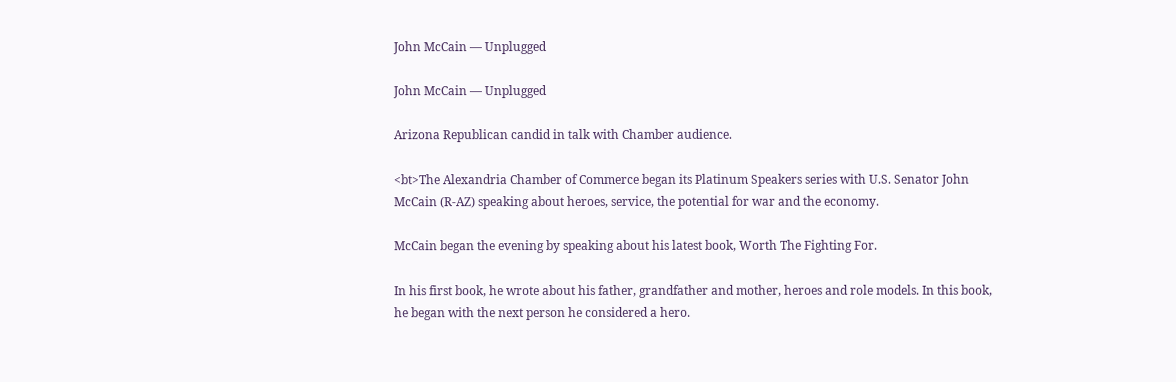John McCain — Unplugged

John McCain — Unplugged

Arizona Republican candid in talk with Chamber audience.

<bt>The Alexandria Chamber of Commerce began its Platinum Speakers series with U.S. Senator John McCain (R-AZ) speaking about heroes, service, the potential for war and the economy.

McCain began the evening by speaking about his latest book, Worth The Fighting For.

In his first book, he wrote about his father, grandfather and mother, heroes and role models. In this book, he began with the next person he considered a hero.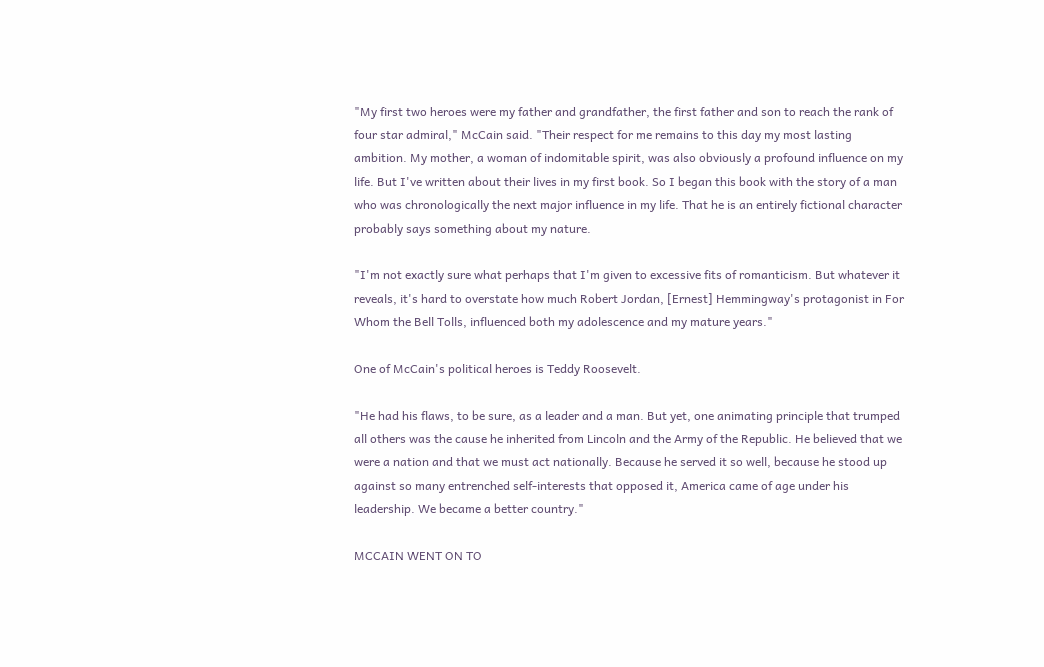"My first two heroes were my father and grandfather, the first father and son to reach the rank of four star admiral," McCain said. "Their respect for me remains to this day my most lasting ambition. My mother, a woman of indomitable spirit, was also obviously a profound influence on my life. But I've written about their lives in my first book. So I began this book with the story of a man who was chronologically the next major influence in my life. That he is an entirely fictional character probably says something about my nature.

"I'm not exactly sure what perhaps that I'm given to excessive fits of romanticism. But whatever it reveals, it's hard to overstate how much Robert Jordan, [Ernest] Hemmingway's protagonist in For Whom the Bell Tolls, influenced both my adolescence and my mature years."

One of McCain's political heroes is Teddy Roosevelt.

"He had his flaws, to be sure, as a leader and a man. But yet, one animating principle that trumped all others was the cause he inherited from Lincoln and the Army of the Republic. He believed that we were a nation and that we must act nationally. Because he served it so well, because he stood up against so many entrenched self-interests that opposed it, America came of age under his leadership. We became a better country."

MCCAIN WENT ON TO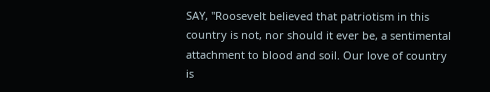SAY, "Roosevelt believed that patriotism in this country is not, nor should it ever be, a sentimental attachment to blood and soil. Our love of country is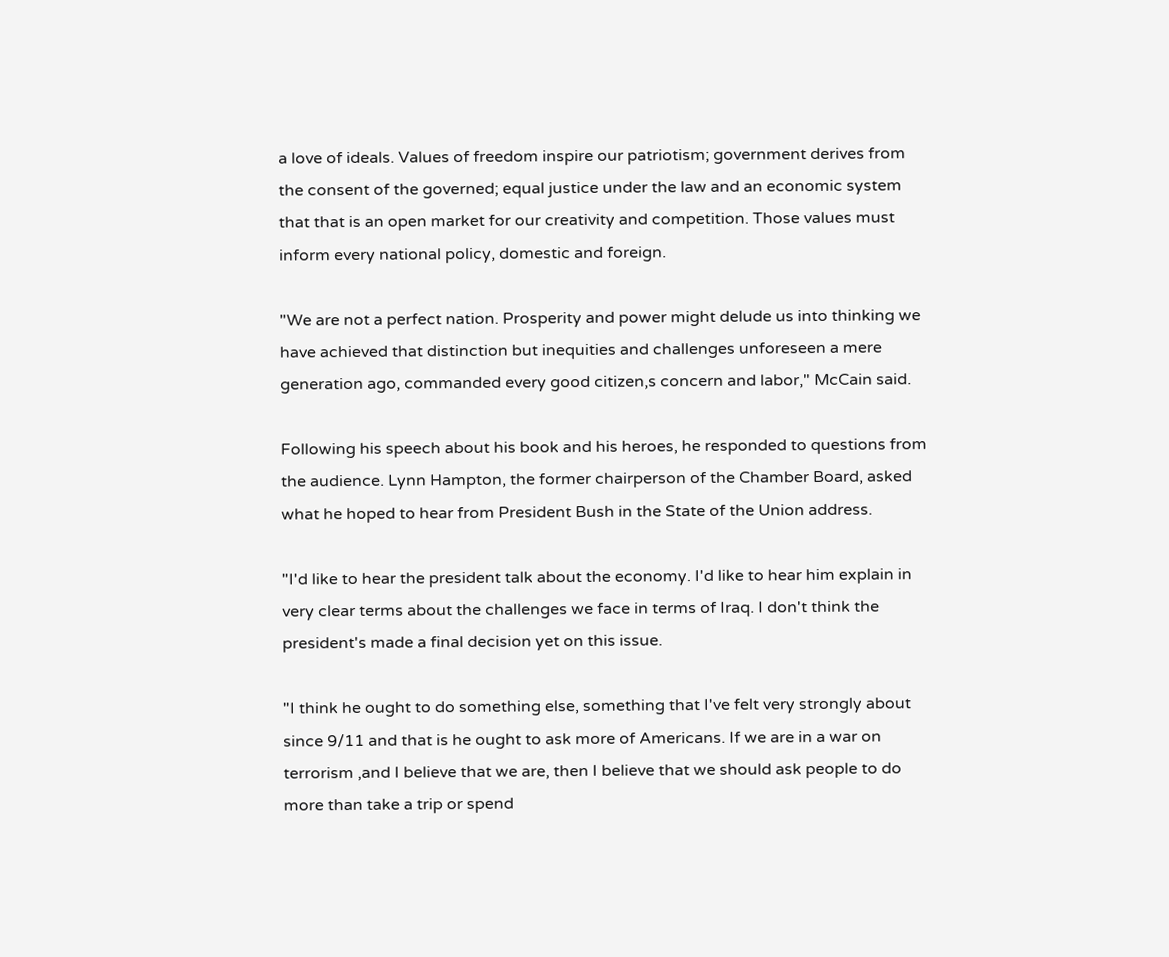a love of ideals. Values of freedom inspire our patriotism; government derives from the consent of the governed; equal justice under the law and an economic system that that is an open market for our creativity and competition. Those values must inform every national policy, domestic and foreign.

"We are not a perfect nation. Prosperity and power might delude us into thinking we have achieved that distinction but inequities and challenges unforeseen a mere generation ago, commanded every good citizen‚s concern and labor," McCain said.

Following his speech about his book and his heroes, he responded to questions from the audience. Lynn Hampton, the former chairperson of the Chamber Board, asked what he hoped to hear from President Bush in the State of the Union address.

"I'd like to hear the president talk about the economy. I'd like to hear him explain in very clear terms about the challenges we face in terms of Iraq. I don't think the president's made a final decision yet on this issue.

"I think he ought to do something else, something that I've felt very strongly about since 9/11 and that is he ought to ask more of Americans. If we are in a war on terrorism ,and I believe that we are, then I believe that we should ask people to do more than take a trip or spend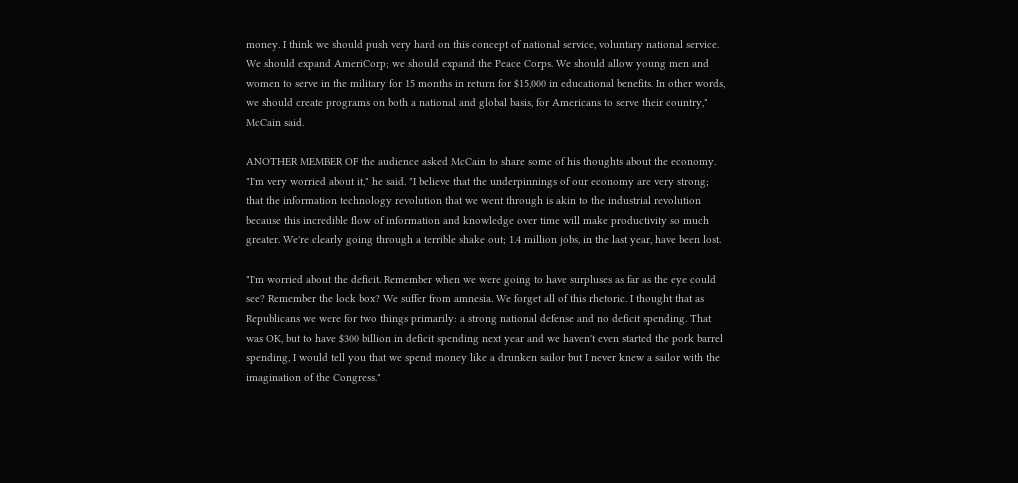money. I think we should push very hard on this concept of national service, voluntary national service. We should expand AmeriCorp; we should expand the Peace Corps. We should allow young men and women to serve in the military for 15 months in return for $15,000 in educational benefits. In other words, we should create programs on both a national and global basis, for Americans to serve their country," McCain said.

ANOTHER MEMBER OF the audience asked McCain to share some of his thoughts about the economy. "I'm very worried about it," he said. "I believe that the underpinnings of our economy are very strong; that the information technology revolution that we went through is akin to the industrial revolution because this incredible flow of information and knowledge over time will make productivity so much greater. We're clearly going through a terrible shake out; 1.4 million jobs, in the last year, have been lost.

"I'm worried about the deficit. Remember when we were going to have surpluses as far as the eye could see? Remember the lock box? We suffer from amnesia. We forget all of this rhetoric. I thought that as Republicans we were for two things primarily: a strong national defense and no deficit spending. That was OK, but to have $300 billion in deficit spending next year and we haven't even started the pork barrel spending, I would tell you that we spend money like a drunken sailor but I never knew a sailor with the imagination of the Congress."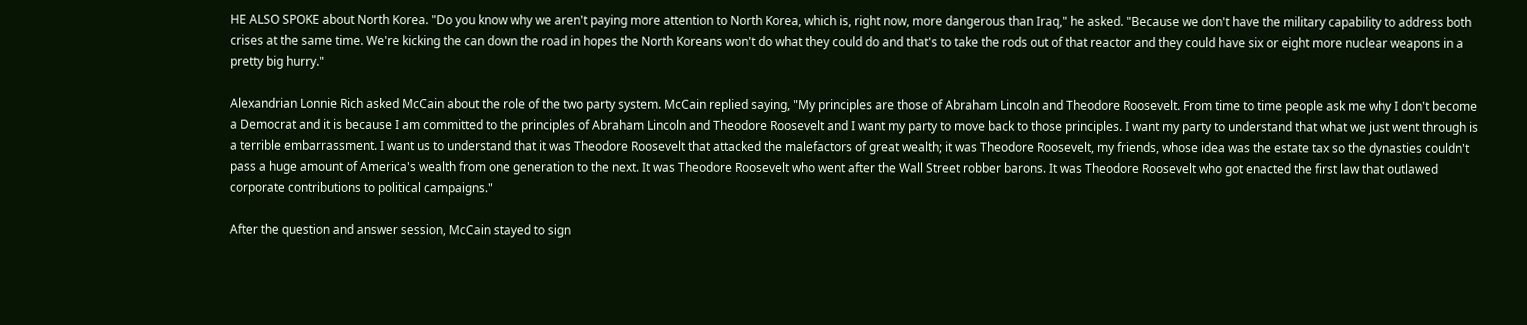HE ALSO SPOKE about North Korea. "Do you know why we aren't paying more attention to North Korea, which is, right now, more dangerous than Iraq," he asked. "Because we don't have the military capability to address both crises at the same time. We're kicking the can down the road in hopes the North Koreans won't do what they could do and that's to take the rods out of that reactor and they could have six or eight more nuclear weapons in a pretty big hurry."

Alexandrian Lonnie Rich asked McCain about the role of the two party system. McCain replied saying, "My principles are those of Abraham Lincoln and Theodore Roosevelt. From time to time people ask me why I don't become a Democrat and it is because I am committed to the principles of Abraham Lincoln and Theodore Roosevelt and I want my party to move back to those principles. I want my party to understand that what we just went through is a terrible embarrassment. I want us to understand that it was Theodore Roosevelt that attacked the malefactors of great wealth; it was Theodore Roosevelt, my friends, whose idea was the estate tax so the dynasties couldn't pass a huge amount of America's wealth from one generation to the next. It was Theodore Roosevelt who went after the Wall Street robber barons. It was Theodore Roosevelt who got enacted the first law that outlawed corporate contributions to political campaigns."

After the question and answer session, McCain stayed to sign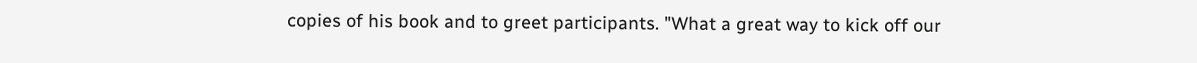copies of his book and to greet participants. "What a great way to kick off our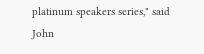platinum speakers series," said John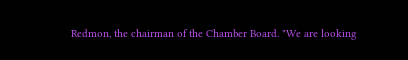Redmon, the chairman of the Chamber Board. "We are looking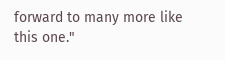forward to many more like this one."